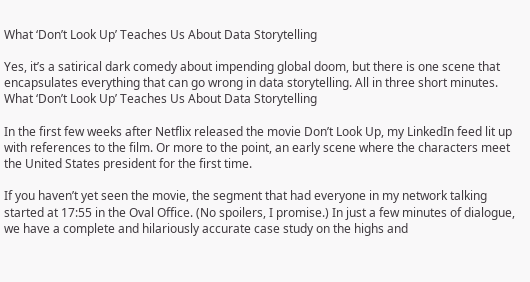What ‘Don’t Look Up’ Teaches Us About Data Storytelling

Yes, it’s a satirical dark comedy about impending global doom, but there is one scene that encapsulates everything that can go wrong in data storytelling. All in three short minutes.
What ‘Don’t Look Up’ Teaches Us About Data Storytelling

In the first few weeks after Netflix released the movie Don’t Look Up, my LinkedIn feed lit up with references to the film. Or more to the point, an early scene where the characters meet the United States president for the first time.

If you haven’t yet seen the movie, the segment that had everyone in my network talking started at 17:55 in the Oval Office. (No spoilers, I promise.) In just a few minutes of dialogue, we have a complete and hilariously accurate case study on the highs and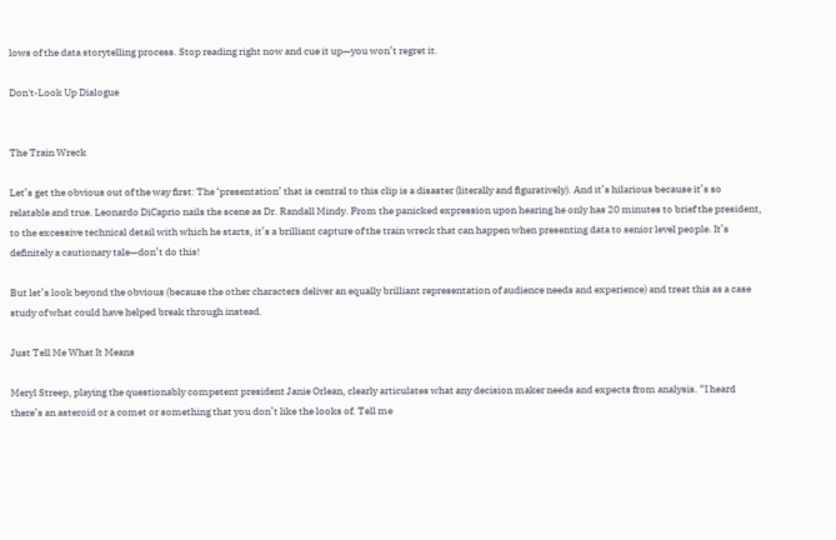lows of the data storytelling process. Stop reading right now and cue it up—you won’t regret it.

Don't-Look Up Dialogue


The Train Wreck

Let’s get the obvious out of the way first: The ‘presentation’ that is central to this clip is a disaster (literally and figuratively). And it’s hilarious because it’s so relatable and true. Leonardo DiCaprio nails the scene as Dr. Randall Mindy. From the panicked expression upon hearing he only has 20 minutes to brief the president, to the excessive technical detail with which he starts, it’s a brilliant capture of the train wreck that can happen when presenting data to senior level people. It’s definitely a cautionary tale—don’t do this!

But let’s look beyond the obvious (because the other characters deliver an equally brilliant representation of audience needs and experience) and treat this as a case study of what could have helped break through instead.

Just Tell Me What It Means

Meryl Streep, playing the questionably competent president Janie Orlean, clearly articulates what any decision maker needs and expects from analysis. “I heard there’s an asteroid or a comet or something that you don’t like the looks of. Tell me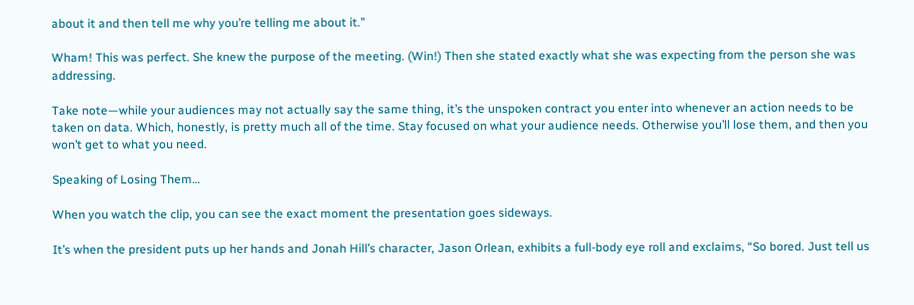about it and then tell me why you’re telling me about it.”

Wham! This was perfect. She knew the purpose of the meeting. (Win!) Then she stated exactly what she was expecting from the person she was addressing.

Take note—while your audiences may not actually say the same thing, it’s the unspoken contract you enter into whenever an action needs to be taken on data. Which, honestly, is pretty much all of the time. Stay focused on what your audience needs. Otherwise you’ll lose them, and then you won’t get to what you need.

Speaking of Losing Them…

When you watch the clip, you can see the exact moment the presentation goes sideways.

It’s when the president puts up her hands and Jonah Hill’s character, Jason Orlean, exhibits a full-body eye roll and exclaims, “So bored. Just tell us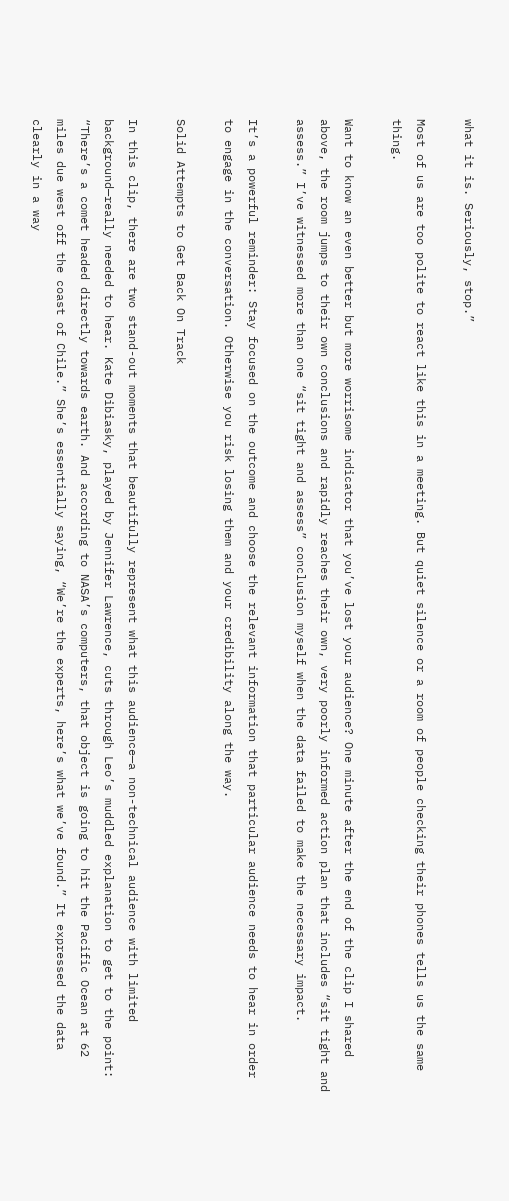what it is. Seriously, stop.”

Most of us are too polite to react like this in a meeting. But quiet silence or a room of people checking their phones tells us the same thing.

Want to know an even better but more worrisome indicator that you’ve lost your audience? One minute after the end of the clip I shared above, the room jumps to their own conclusions and rapidly reaches their own, very poorly informed action plan that includes “sit tight and assess.” I’ve witnessed more than one “sit tight and assess” conclusion myself when the data failed to make the necessary impact.

It’s a powerful reminder: Stay focused on the outcome and choose the relevant information that particular audience needs to hear in order to engage in the conversation. Otherwise you risk losing them and your credibility along the way.

Solid Attempts to Get Back On Track

In this clip, there are two stand-out moments that beautifully represent what this audience—a non-technical audience with limited background—really needed to hear. Kate Dibiasky, played by Jennifer Lawrence, cuts through Leo’s muddled explanation to get to the point: “There’s a comet headed directly towards earth. And according to NASA’s computers, that object is going to hit the Pacific Ocean at 62 miles due west off the coast of Chile.” She’s essentially saying, “We’re the experts, here’s what we’ve found.” It expressed the data clearly in a way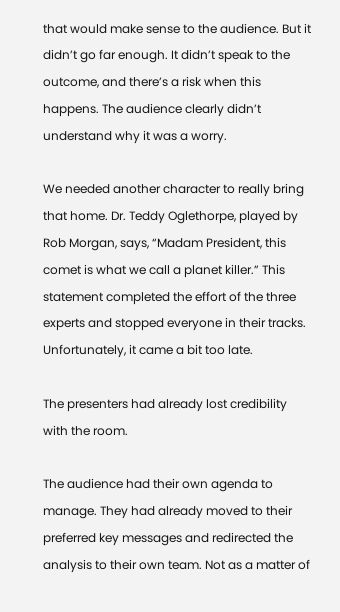that would make sense to the audience. But it didn’t go far enough. It didn’t speak to the outcome, and there’s a risk when this happens. The audience clearly didn’t understand why it was a worry.

We needed another character to really bring that home. Dr. Teddy Oglethorpe, played by Rob Morgan, says, “Madam President, this comet is what we call a planet killer.” This statement completed the effort of the three experts and stopped everyone in their tracks. Unfortunately, it came a bit too late.

The presenters had already lost credibility with the room.

The audience had their own agenda to manage. They had already moved to their preferred key messages and redirected the analysis to their own team. Not as a matter of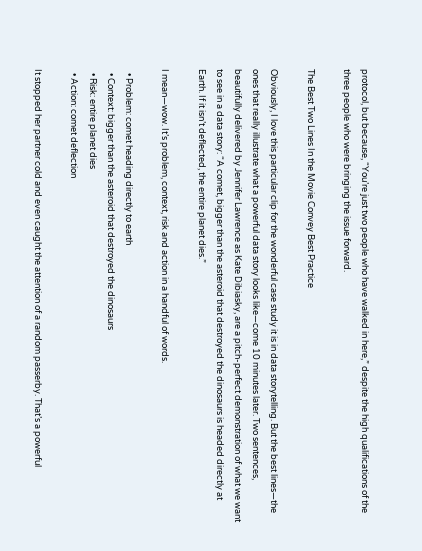protocol, but because, “You’re just two people who have walked in here,” despite the high qualifications of the three people who were bringing the issue forward.

The Best Two Lines In the Movie Convey Best Practice

Obviously, I love this particular clip for the wonderful case study it is in data storytelling. But the best lines—the ones that really illustrate what a powerful data story looks like—come 10 minutes later. Two sentences, beautifully delivered by Jennifer Lawrence as Kate Dibiasky, are a pitch-perfect demonstration of what we want to see in a data story: “A comet, bigger than the asteroid that destroyed the dinosaurs is headed directly at Earth. If it isn’t deflected, the entire planet dies.”

I mean—wow. It’s problem, context, risk and action in a handful of words.

  • Problem: comet heading directly to earth
  • Context: bigger than the asteroid that destroyed the dinosaurs
  • Risk: entire planet dies
  • Action: comet deflection

It stopped her partner cold and even caught the attention of a random passerby. That’s a powerful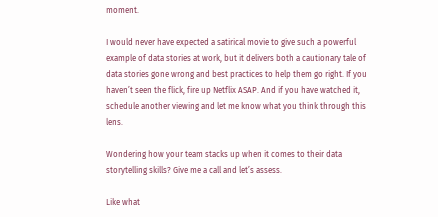moment.

I would never have expected a satirical movie to give such a powerful example of data stories at work, but it delivers both a cautionary tale of data stories gone wrong and best practices to help them go right. If you haven’t seen the flick, fire up Netflix ASAP. And if you have watched it, schedule another viewing and let me know what you think through this lens.

Wondering how your team stacks up when it comes to their data storytelling skills? Give me a call and let’s assess.

Like what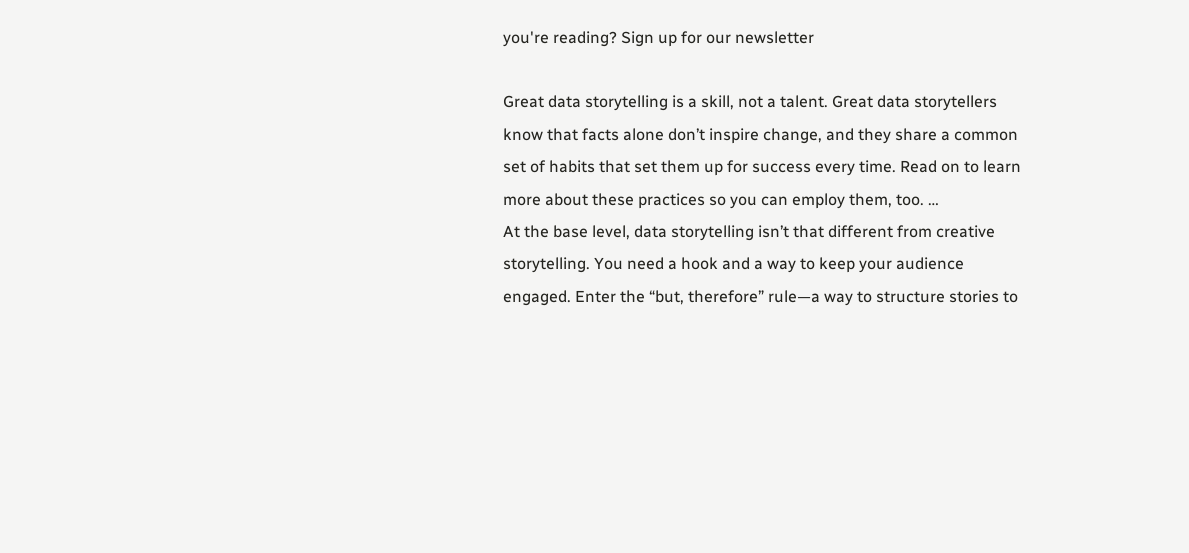you're reading? Sign up for our newsletter

Great data storytelling is a skill, not a talent. Great data storytellers know that facts alone don’t inspire change, and they share a common set of habits that set them up for success every time. Read on to learn more about these practices so you can employ them, too. …
At the base level, data storytelling isn’t that different from creative storytelling. You need a hook and a way to keep your audience engaged. Enter the “but, therefore” rule—a way to structure stories to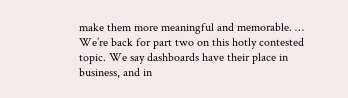make them more meaningful and memorable. …
We’re back for part two on this hotly contested topic. We say dashboards have their place in business, and in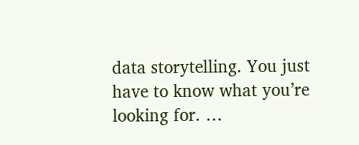data storytelling. You just have to know what you’re looking for. …